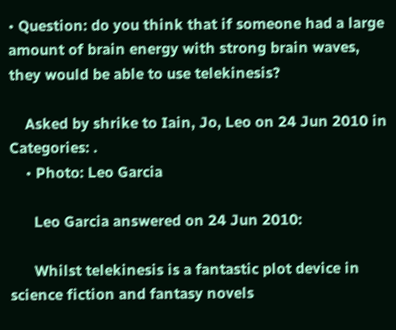• Question: do you think that if someone had a large amount of brain energy with strong brain waves, they would be able to use telekinesis?

    Asked by shrike to Iain, Jo, Leo on 24 Jun 2010 in Categories: .
    • Photo: Leo Garcia

      Leo Garcia answered on 24 Jun 2010:

      Whilst telekinesis is a fantastic plot device in science fiction and fantasy novels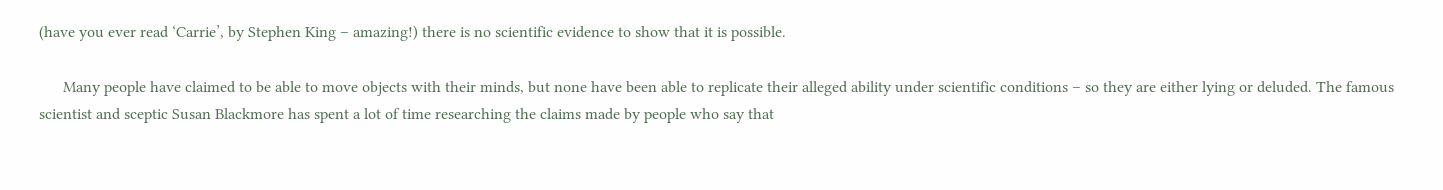(have you ever read ‘Carrie’, by Stephen King – amazing!) there is no scientific evidence to show that it is possible.

      Many people have claimed to be able to move objects with their minds, but none have been able to replicate their alleged ability under scientific conditions – so they are either lying or deluded. The famous scientist and sceptic Susan Blackmore has spent a lot of time researching the claims made by people who say that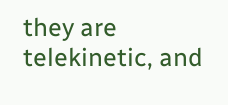they are telekinetic, and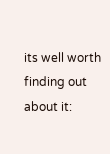its well worth finding out about it: